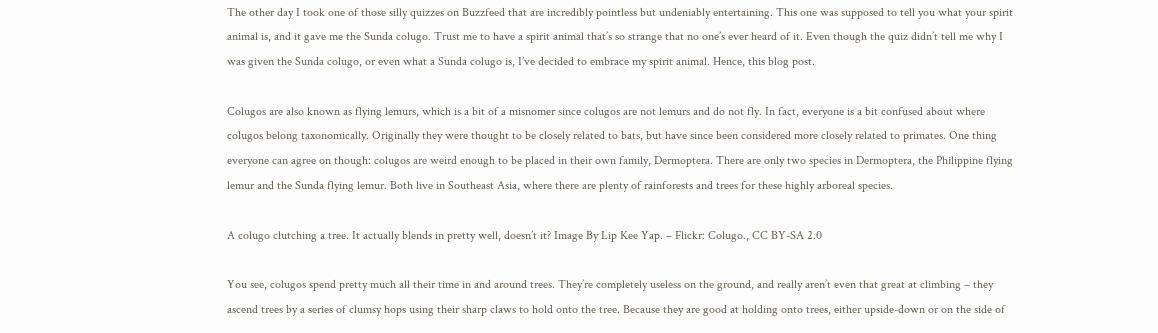The other day I took one of those silly quizzes on Buzzfeed that are incredibly pointless but undeniably entertaining. This one was supposed to tell you what your spirit animal is, and it gave me the Sunda colugo. Trust me to have a spirit animal that’s so strange that no one’s ever heard of it. Even though the quiz didn’t tell me why I was given the Sunda colugo, or even what a Sunda colugo is, I’ve decided to embrace my spirit animal. Hence, this blog post.

Colugos are also known as flying lemurs, which is a bit of a misnomer since colugos are not lemurs and do not fly. In fact, everyone is a bit confused about where colugos belong taxonomically. Originally they were thought to be closely related to bats, but have since been considered more closely related to primates. One thing everyone can agree on though: colugos are weird enough to be placed in their own family, Dermoptera. There are only two species in Dermoptera, the Philippine flying lemur and the Sunda flying lemur. Both live in Southeast Asia, where there are plenty of rainforests and trees for these highly arboreal species.

A colugo clutching a tree. It actually blends in pretty well, doesn’t it? Image By Lip Kee Yap. – Flickr: Colugo., CC BY-SA 2.0

You see, colugos spend pretty much all their time in and around trees. They’re completely useless on the ground, and really aren’t even that great at climbing – they ascend trees by a series of clumsy hops using their sharp claws to hold onto the tree. Because they are good at holding onto trees, either upside-down or on the side of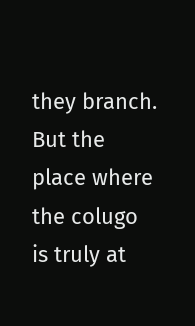they branch. But the place where the colugo is truly at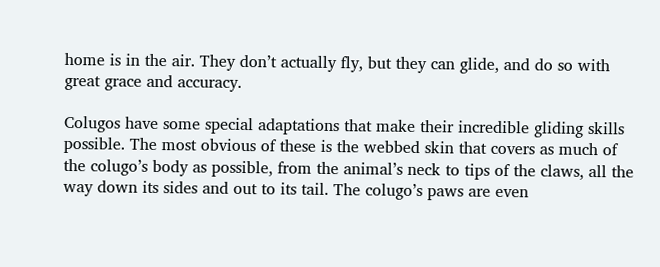home is in the air. They don’t actually fly, but they can glide, and do so with great grace and accuracy.

Colugos have some special adaptations that make their incredible gliding skills possible. The most obvious of these is the webbed skin that covers as much of the colugo’s body as possible, from the animal’s neck to tips of the claws, all the way down its sides and out to its tail. The colugo’s paws are even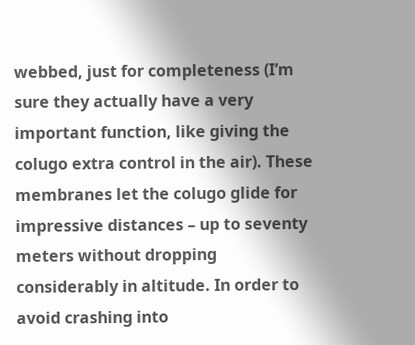webbed, just for completeness (I’m sure they actually have a very important function, like giving the colugo extra control in the air). These membranes let the colugo glide for impressive distances – up to seventy meters without dropping considerably in altitude. In order to avoid crashing into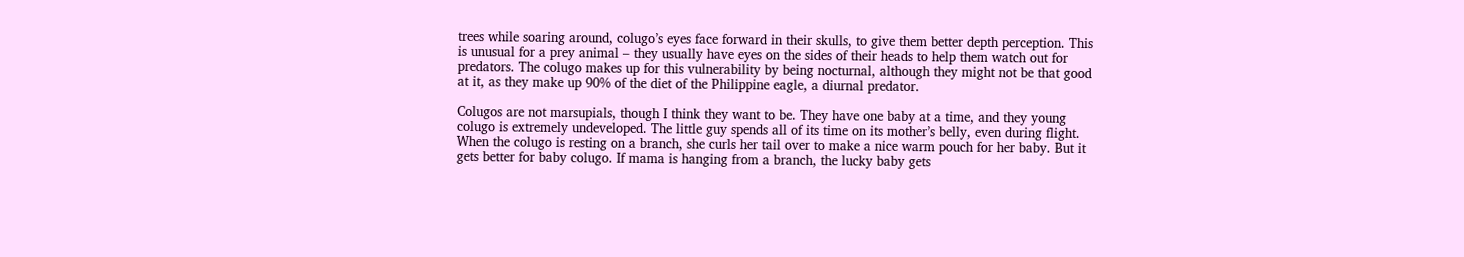trees while soaring around, colugo’s eyes face forward in their skulls, to give them better depth perception. This is unusual for a prey animal – they usually have eyes on the sides of their heads to help them watch out for predators. The colugo makes up for this vulnerability by being nocturnal, although they might not be that good at it, as they make up 90% of the diet of the Philippine eagle, a diurnal predator.

Colugos are not marsupials, though I think they want to be. They have one baby at a time, and they young colugo is extremely undeveloped. The little guy spends all of its time on its mother’s belly, even during flight. When the colugo is resting on a branch, she curls her tail over to make a nice warm pouch for her baby. But it gets better for baby colugo. If mama is hanging from a branch, the lucky baby gets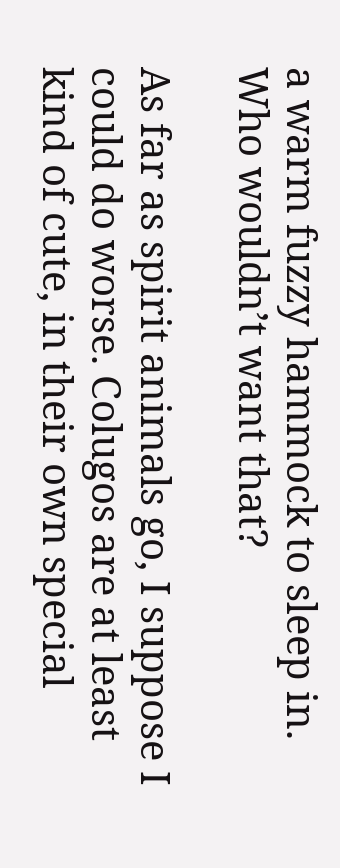a warm fuzzy hammock to sleep in. Who wouldn’t want that?

As far as spirit animals go, I suppose I could do worse. Colugos are at least kind of cute, in their own special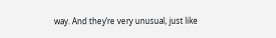way. And they’re very unusual, just like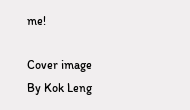me!

Cover image By Kok Leng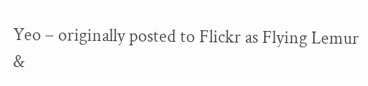Yeo – originally posted to Flickr as Flying Lemur &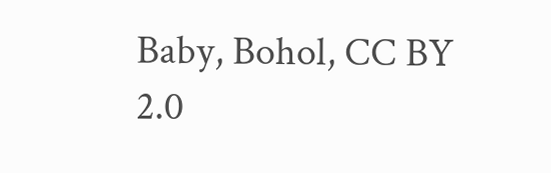Baby, Bohol, CC BY 2.0